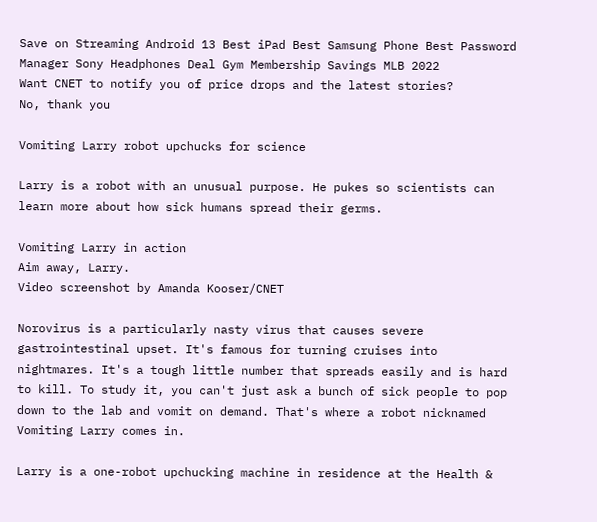Save on Streaming Android 13 Best iPad Best Samsung Phone Best Password Manager Sony Headphones Deal Gym Membership Savings MLB 2022
Want CNET to notify you of price drops and the latest stories?
No, thank you

Vomiting Larry robot upchucks for science

Larry is a robot with an unusual purpose. He pukes so scientists can learn more about how sick humans spread their germs.

Vomiting Larry in action
Aim away, Larry.
Video screenshot by Amanda Kooser/CNET

Norovirus is a particularly nasty virus that causes severe gastrointestinal upset. It's famous for turning cruises into nightmares. It's a tough little number that spreads easily and is hard to kill. To study it, you can't just ask a bunch of sick people to pop down to the lab and vomit on demand. That's where a robot nicknamed Vomiting Larry comes in.

Larry is a one-robot upchucking machine in residence at the Health &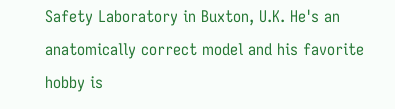Safety Laboratory in Buxton, U.K. He's an anatomically correct model and his favorite hobby is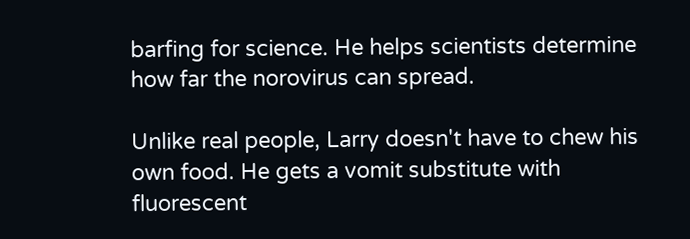barfing for science. He helps scientists determine how far the norovirus can spread.

Unlike real people, Larry doesn't have to chew his own food. He gets a vomit substitute with fluorescent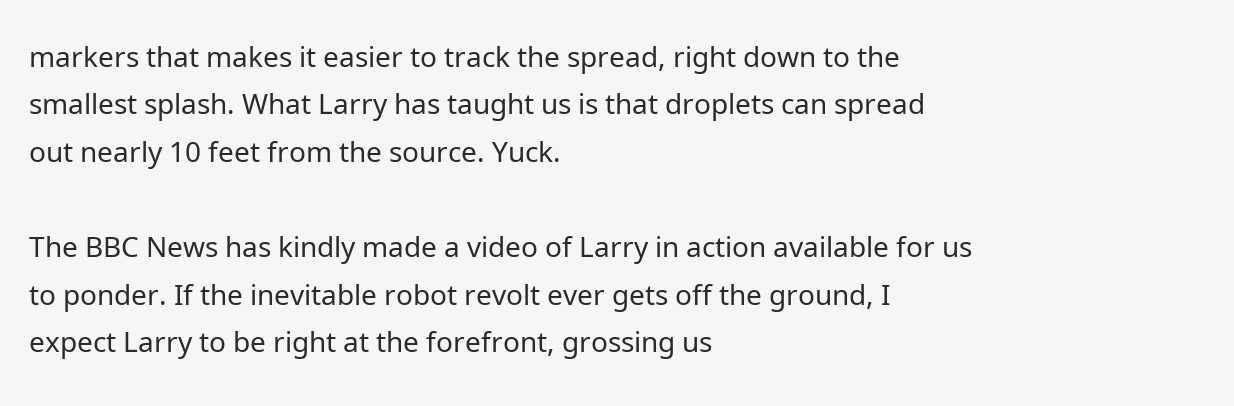markers that makes it easier to track the spread, right down to the smallest splash. What Larry has taught us is that droplets can spread out nearly 10 feet from the source. Yuck.

The BBC News has kindly made a video of Larry in action available for us to ponder. If the inevitable robot revolt ever gets off the ground, I expect Larry to be right at the forefront, grossing us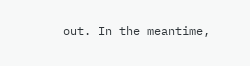out. In the meantime,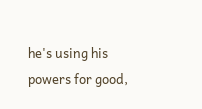he's using his powers for good,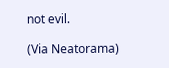not evil.

(Via Neatorama)